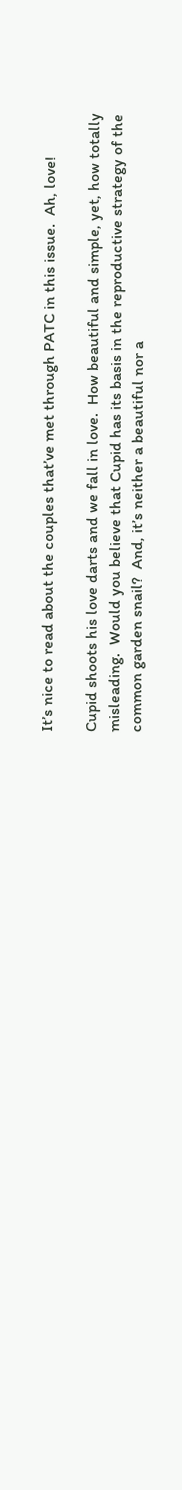It’s nice to read about the couples that’ve met through PATC in this issue.  Ah, love!

Cupid shoots his love darts and we fall in love.  How beautiful and simple, yet, how totally misleading.  Would you believe that Cupid has its basis in the reproductive strategy of the common garden snail?  And, it’s neither a beautiful nor a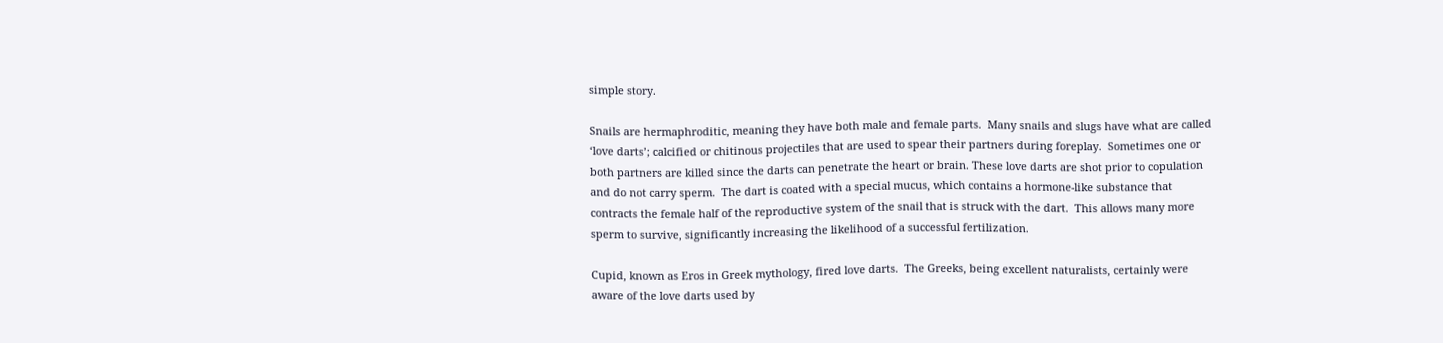simple story.

Snails are hermaphroditic, meaning they have both male and female parts.  Many snails and slugs have what are called ‘love darts’; calcified or chitinous projectiles that are used to spear their partners during foreplay.  Sometimes one or both partners are killed since the darts can penetrate the heart or brain. These love darts are shot prior to copulation and do not carry sperm.  The dart is coated with a special mucus, which contains a hormone-like substance that contracts the female half of the reproductive system of the snail that is struck with the dart.  This allows many more sperm to survive, significantly increasing the likelihood of a successful fertilization.

Cupid, known as Eros in Greek mythology, fired love darts.  The Greeks, being excellent naturalists, certainly were aware of the love darts used by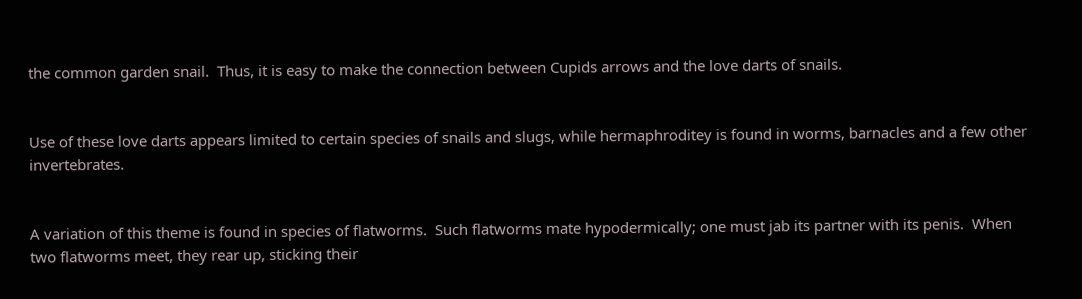the common garden snail.  Thus, it is easy to make the connection between Cupids arrows and the love darts of snails.


Use of these love darts appears limited to certain species of snails and slugs, while hermaphroditey is found in worms, barnacles and a few other invertebrates.


A variation of this theme is found in species of flatworms.  Such flatworms mate hypodermically; one must jab its partner with its penis.  When two flatworms meet, they rear up, sticking their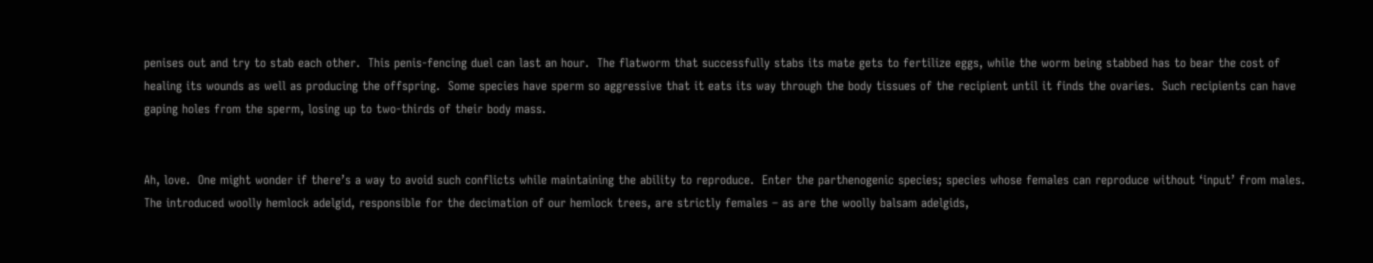penises out and try to stab each other.  This penis-fencing duel can last an hour.  The flatworm that successfully stabs its mate gets to fertilize eggs, while the worm being stabbed has to bear the cost of healing its wounds as well as producing the offspring.  Some species have sperm so aggressive that it eats its way through the body tissues of the recipient until it finds the ovaries.  Such recipients can have gaping holes from the sperm, losing up to two-thirds of their body mass.


Ah, love.  One might wonder if there’s a way to avoid such conflicts while maintaining the ability to reproduce.  Enter the parthenogenic species; species whose females can reproduce without ‘input’ from males.  The introduced woolly hemlock adelgid, responsible for the decimation of our hemlock trees, are strictly females – as are the woolly balsam adelgids,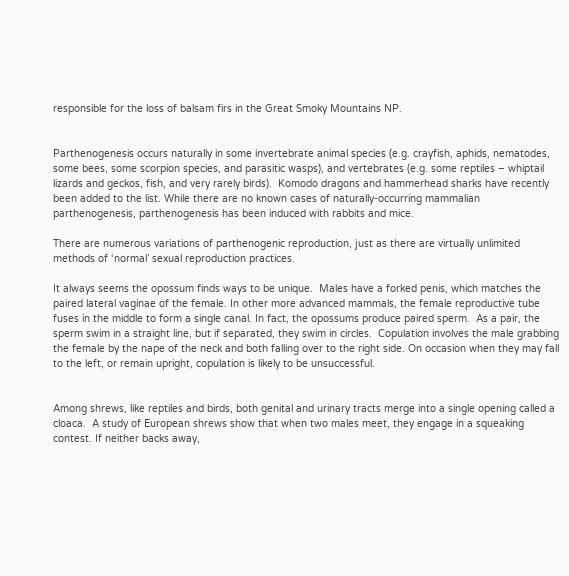responsible for the loss of balsam firs in the Great Smoky Mountains NP.


Parthenogenesis occurs naturally in some invertebrate animal species (e.g. crayfish, aphids, nematodes, some bees, some scorpion species, and parasitic wasps), and vertebrates (e.g. some reptiles – whiptail lizards and geckos, fish, and very rarely birds).  Komodo dragons and hammerhead sharks have recently been added to the list. While there are no known cases of naturally-occurring mammalian parthenogenesis, parthenogenesis has been induced with rabbits and mice.

There are numerous variations of parthenogenic reproduction, just as there are virtually unlimited methods of ‘normal’ sexual reproduction practices.

It always seems the opossum finds ways to be unique.  Males have a forked penis, which matches the paired lateral vaginae of the female. In other more advanced mammals, the female reproductive tube fuses in the middle to form a single canal. In fact, the opossums produce paired sperm.  As a pair, the sperm swim in a straight line, but if separated, they swim in circles.  Copulation involves the male grabbing the female by the nape of the neck and both falling over to the right side. On occasion when they may fall to the left, or remain upright, copulation is likely to be unsuccessful.


Among shrews, like reptiles and birds, both genital and urinary tracts merge into a single opening called a cloaca.  A study of European shrews show that when two males meet, they engage in a squeaking contest. If neither backs away,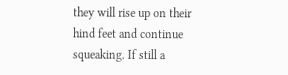they will rise up on their hind feet and continue squeaking. If still a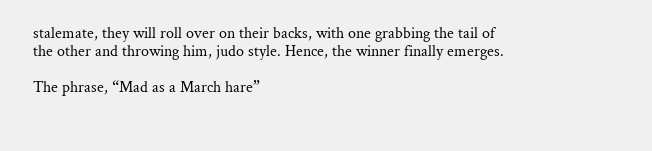stalemate, they will roll over on their backs, with one grabbing the tail of the other and throwing him, judo style. Hence, the winner finally emerges.

The phrase, “Mad as a March hare”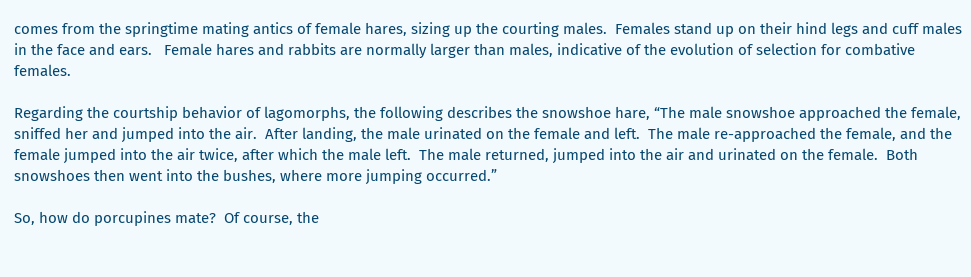comes from the springtime mating antics of female hares, sizing up the courting males.  Females stand up on their hind legs and cuff males in the face and ears.   Female hares and rabbits are normally larger than males, indicative of the evolution of selection for combative females.

Regarding the courtship behavior of lagomorphs, the following describes the snowshoe hare, “The male snowshoe approached the female, sniffed her and jumped into the air.  After landing, the male urinated on the female and left.  The male re-approached the female, and the female jumped into the air twice, after which the male left.  The male returned, jumped into the air and urinated on the female.  Both snowshoes then went into the bushes, where more jumping occurred.”

So, how do porcupines mate?  Of course, the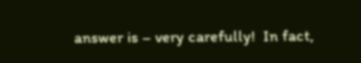answer is – very carefully!  In fact,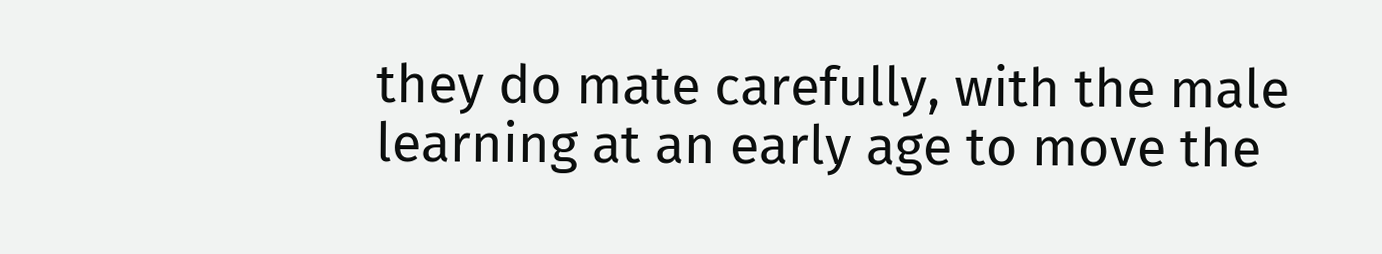they do mate carefully, with the male learning at an early age to move the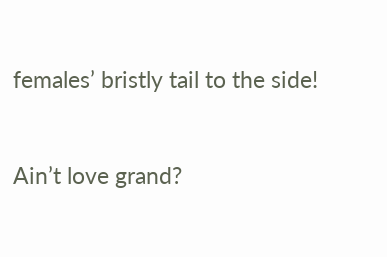females’ bristly tail to the side!


Ain’t love grand?